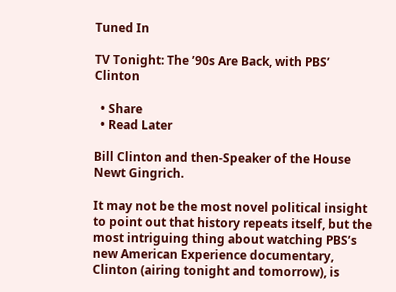Tuned In

TV Tonight: The ’90s Are Back, with PBS’ Clinton

  • Share
  • Read Later

Bill Clinton and then-Speaker of the House Newt Gingrich.

It may not be the most novel political insight to point out that history repeats itself, but the most intriguing thing about watching PBS’s new American Experience documentary, Clinton (airing tonight and tomorrow), is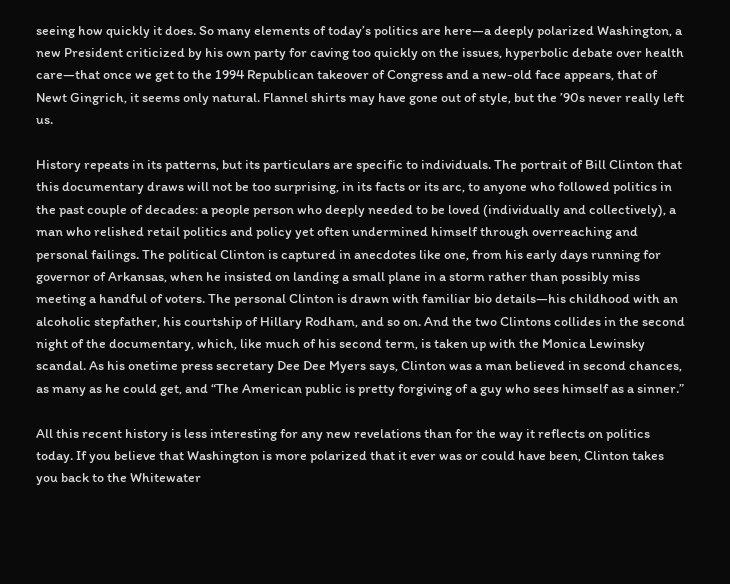seeing how quickly it does. So many elements of today’s politics are here—a deeply polarized Washington, a new President criticized by his own party for caving too quickly on the issues, hyperbolic debate over health care—that once we get to the 1994 Republican takeover of Congress and a new-old face appears, that of Newt Gingrich, it seems only natural. Flannel shirts may have gone out of style, but the ’90s never really left us.

History repeats in its patterns, but its particulars are specific to individuals. The portrait of Bill Clinton that this documentary draws will not be too surprising, in its facts or its arc, to anyone who followed politics in the past couple of decades: a people person who deeply needed to be loved (individually and collectively), a man who relished retail politics and policy yet often undermined himself through overreaching and personal failings. The political Clinton is captured in anecdotes like one, from his early days running for governor of Arkansas, when he insisted on landing a small plane in a storm rather than possibly miss meeting a handful of voters. The personal Clinton is drawn with familiar bio details—his childhood with an alcoholic stepfather, his courtship of Hillary Rodham, and so on. And the two Clintons collides in the second night of the documentary, which, like much of his second term, is taken up with the Monica Lewinsky scandal. As his onetime press secretary Dee Dee Myers says, Clinton was a man believed in second chances, as many as he could get, and “The American public is pretty forgiving of a guy who sees himself as a sinner.”

All this recent history is less interesting for any new revelations than for the way it reflects on politics today. If you believe that Washington is more polarized that it ever was or could have been, Clinton takes you back to the Whitewater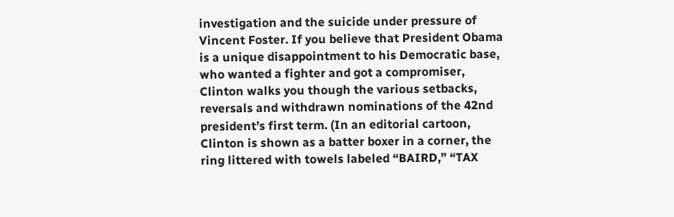investigation and the suicide under pressure of Vincent Foster. If you believe that President Obama is a unique disappointment to his Democratic base, who wanted a fighter and got a compromiser, Clinton walks you though the various setbacks, reversals and withdrawn nominations of the 42nd president’s first term. (In an editorial cartoon, Clinton is shown as a batter boxer in a corner, the ring littered with towels labeled “BAIRD,” “TAX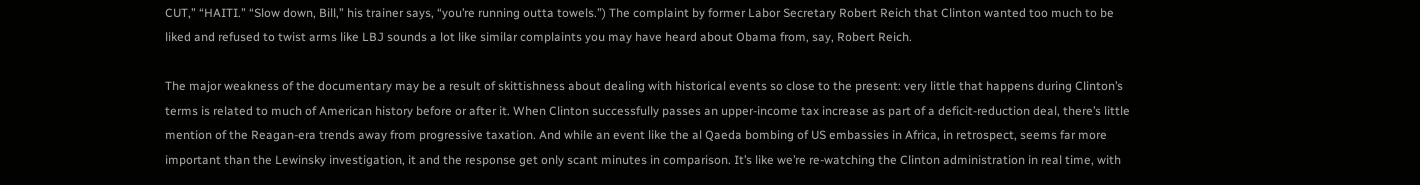CUT,” “HAITI.” “Slow down, Bill,” his trainer says, “you’re running outta towels.”) The complaint by former Labor Secretary Robert Reich that Clinton wanted too much to be liked and refused to twist arms like LBJ sounds a lot like similar complaints you may have heard about Obama from, say, Robert Reich.

The major weakness of the documentary may be a result of skittishness about dealing with historical events so close to the present: very little that happens during Clinton’s terms is related to much of American history before or after it. When Clinton successfully passes an upper-income tax increase as part of a deficit-reduction deal, there’s little mention of the Reagan-era trends away from progressive taxation. And while an event like the al Qaeda bombing of US embassies in Africa, in retrospect, seems far more important than the Lewinsky investigation, it and the response get only scant minutes in comparison. It’s like we’re re-watching the Clinton administration in real time, with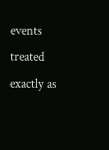events treated exactly as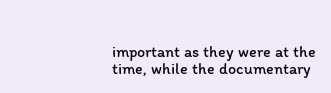important as they were at the time, while the documentary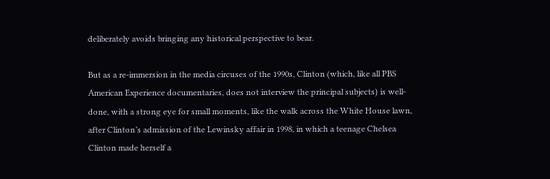deliberately avoids bringing any historical perspective to bear.

But as a re-immersion in the media circuses of the 1990s, Clinton (which, like all PBS American Experience documentaries, does not interview the principal subjects) is well-done, with a strong eye for small moments, like the walk across the White House lawn, after Clinton’s admission of the Lewinsky affair in 1998, in which a teenage Chelsea Clinton made herself a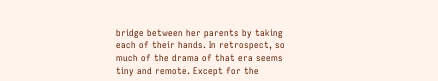bridge between her parents by taking each of their hands. In retrospect, so much of the drama of that era seems tiny and remote. Except for the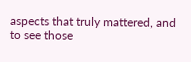aspects that truly mattered, and to see those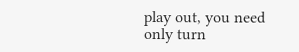play out, you need only turn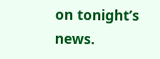on tonight’s news.